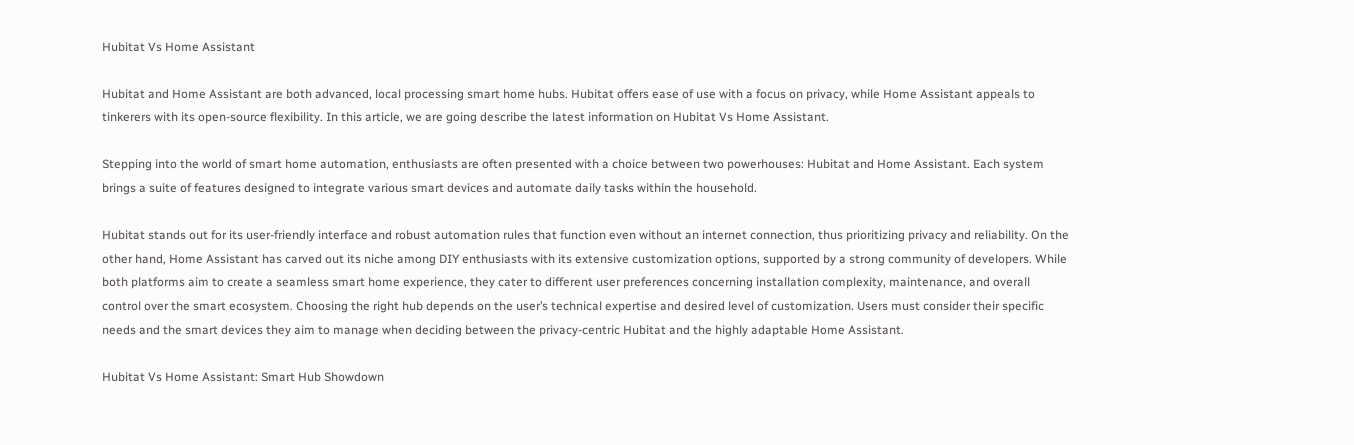Hubitat Vs Home Assistant

Hubitat and Home Assistant are both advanced, local processing smart home hubs. Hubitat offers ease of use with a focus on privacy, while Home Assistant appeals to tinkerers with its open-source flexibility. In this article, we are going describe the latest information on Hubitat Vs Home Assistant.

Stepping into the world of smart home automation, enthusiasts are often presented with a choice between two powerhouses: Hubitat and Home Assistant. Each system brings a suite of features designed to integrate various smart devices and automate daily tasks within the household.

Hubitat stands out for its user-friendly interface and robust automation rules that function even without an internet connection, thus prioritizing privacy and reliability. On the other hand, Home Assistant has carved out its niche among DIY enthusiasts with its extensive customization options, supported by a strong community of developers. While both platforms aim to create a seamless smart home experience, they cater to different user preferences concerning installation complexity, maintenance, and overall control over the smart ecosystem. Choosing the right hub depends on the user’s technical expertise and desired level of customization. Users must consider their specific needs and the smart devices they aim to manage when deciding between the privacy-centric Hubitat and the highly adaptable Home Assistant.

Hubitat Vs Home Assistant: Smart Hub Showdown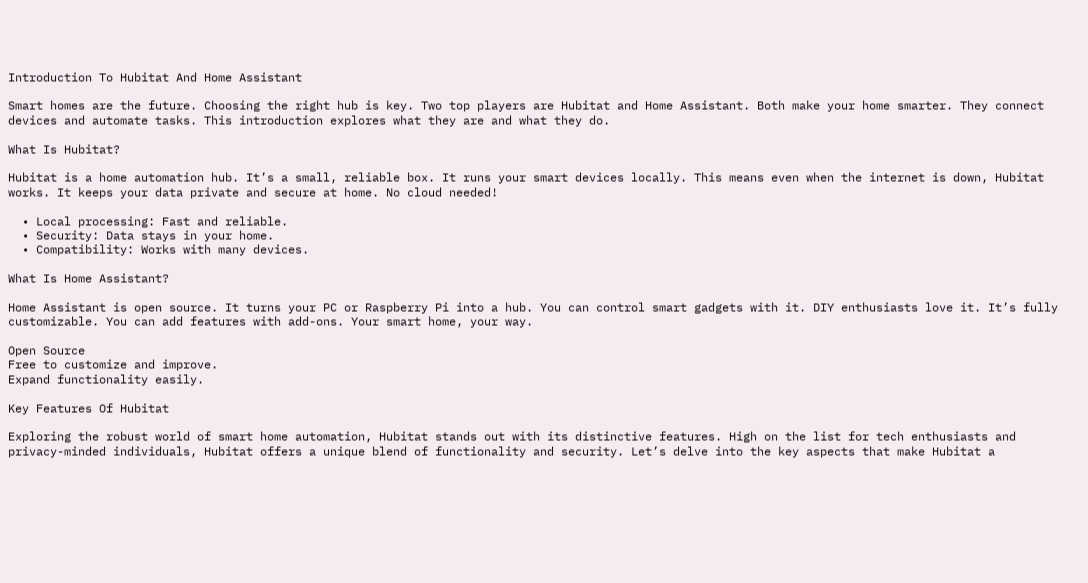Introduction To Hubitat And Home Assistant

Smart homes are the future. Choosing the right hub is key. Two top players are Hubitat and Home Assistant. Both make your home smarter. They connect devices and automate tasks. This introduction explores what they are and what they do.

What Is Hubitat?

Hubitat is a home automation hub. It’s a small, reliable box. It runs your smart devices locally. This means even when the internet is down, Hubitat works. It keeps your data private and secure at home. No cloud needed!

  • Local processing: Fast and reliable.
  • Security: Data stays in your home.
  • Compatibility: Works with many devices.

What Is Home Assistant?

Home Assistant is open source. It turns your PC or Raspberry Pi into a hub. You can control smart gadgets with it. DIY enthusiasts love it. It’s fully customizable. You can add features with add-ons. Your smart home, your way.

Open Source
Free to customize and improve.
Expand functionality easily.

Key Features Of Hubitat

Exploring the robust world of smart home automation, Hubitat stands out with its distinctive features. High on the list for tech enthusiasts and privacy-minded individuals, Hubitat offers a unique blend of functionality and security. Let’s delve into the key aspects that make Hubitat a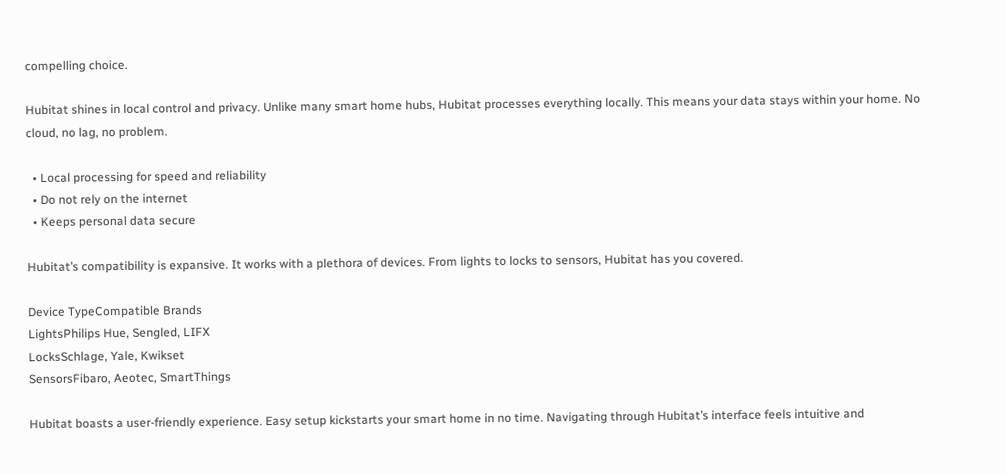compelling choice.

Hubitat shines in local control and privacy. Unlike many smart home hubs, Hubitat processes everything locally. This means your data stays within your home. No cloud, no lag, no problem.

  • Local processing for speed and reliability
  • Do not rely on the internet
  • Keeps personal data secure

Hubitat’s compatibility is expansive. It works with a plethora of devices. From lights to locks to sensors, Hubitat has you covered.

Device TypeCompatible Brands
LightsPhilips Hue, Sengled, LIFX
LocksSchlage, Yale, Kwikset
SensorsFibaro, Aeotec, SmartThings

Hubitat boasts a user-friendly experience. Easy setup kickstarts your smart home in no time. Navigating through Hubitat’s interface feels intuitive and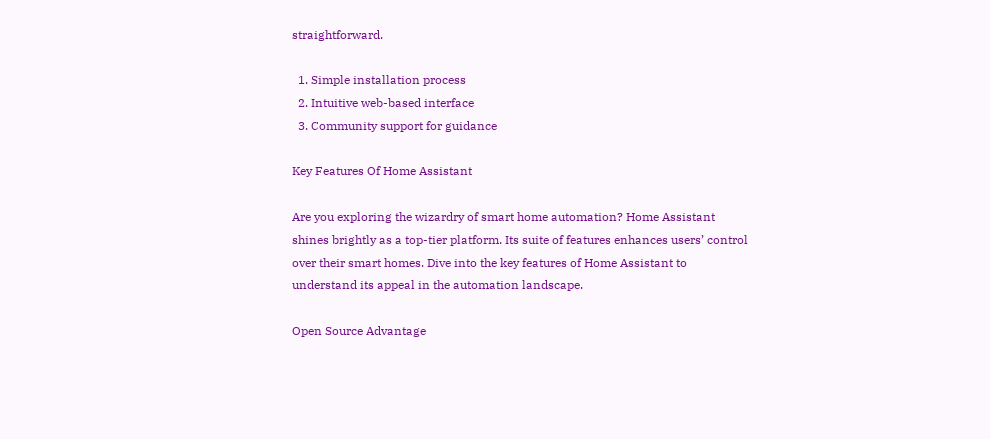straightforward.

  1. Simple installation process
  2. Intuitive web-based interface
  3. Community support for guidance

Key Features Of Home Assistant

Are you exploring the wizardry of smart home automation? Home Assistant shines brightly as a top-tier platform. Its suite of features enhances users’ control over their smart homes. Dive into the key features of Home Assistant to understand its appeal in the automation landscape.

Open Source Advantage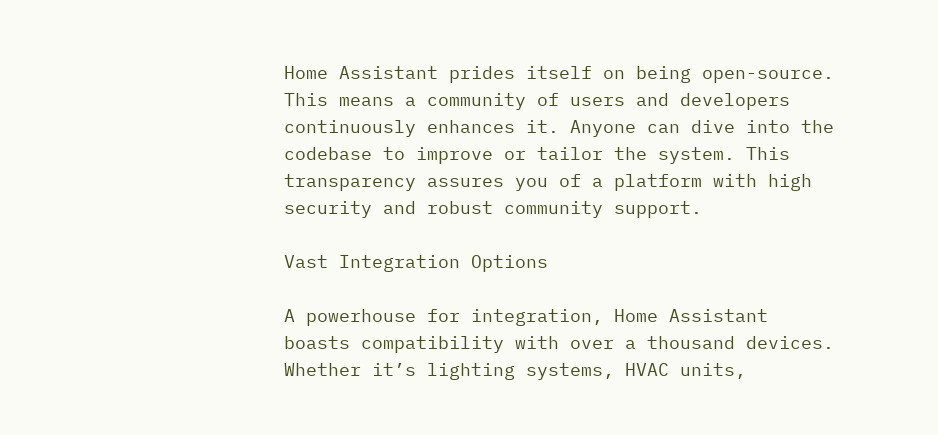Home Assistant prides itself on being open-source. This means a community of users and developers continuously enhances it. Anyone can dive into the codebase to improve or tailor the system. This transparency assures you of a platform with high security and robust community support.

Vast Integration Options

A powerhouse for integration, Home Assistant boasts compatibility with over a thousand devices. Whether it’s lighting systems, HVAC units,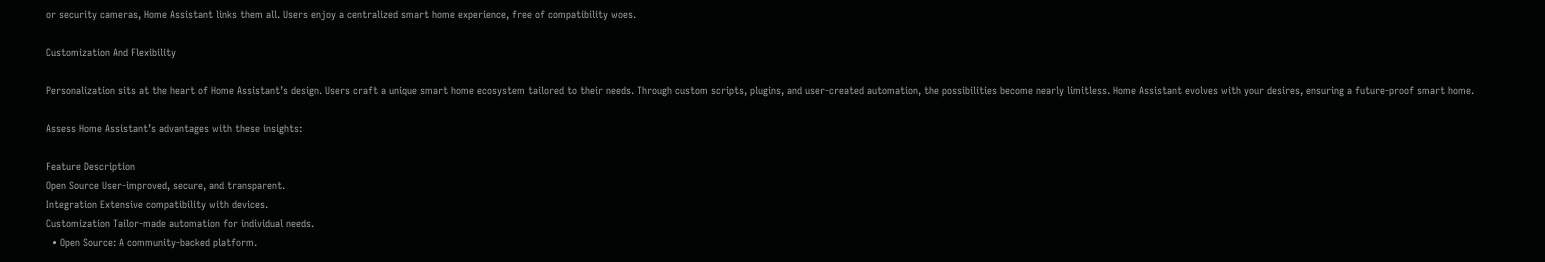or security cameras, Home Assistant links them all. Users enjoy a centralized smart home experience, free of compatibility woes.

Customization And Flexibility

Personalization sits at the heart of Home Assistant’s design. Users craft a unique smart home ecosystem tailored to their needs. Through custom scripts, plugins, and user-created automation, the possibilities become nearly limitless. Home Assistant evolves with your desires, ensuring a future-proof smart home.

Assess Home Assistant’s advantages with these insights:

Feature Description
Open Source User-improved, secure, and transparent.
Integration Extensive compatibility with devices.
Customization Tailor-made automation for individual needs.
  • Open Source: A community-backed platform.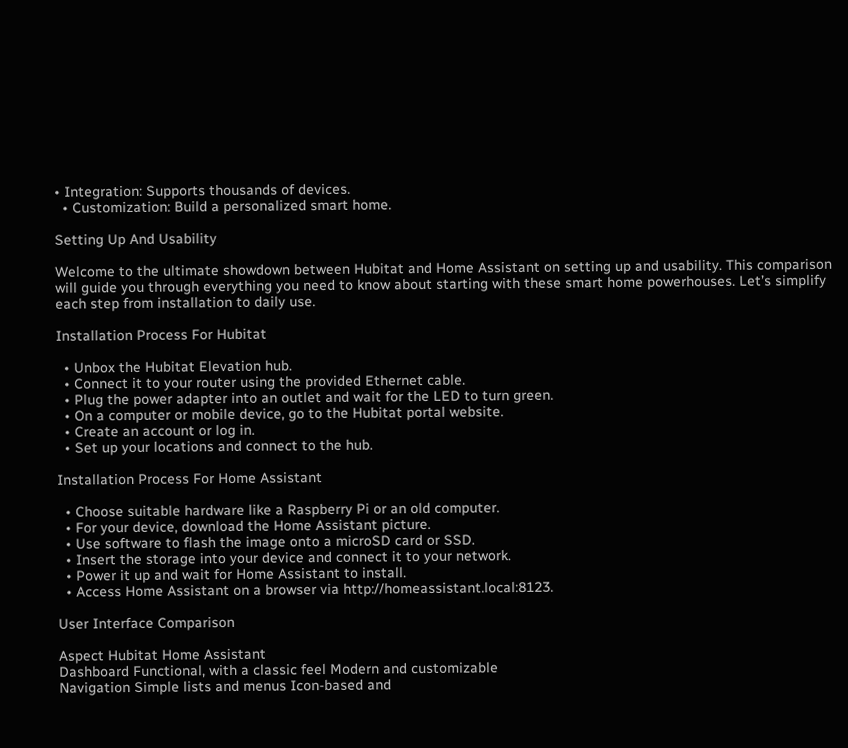• Integration: Supports thousands of devices.
  • Customization: Build a personalized smart home.

Setting Up And Usability

Welcome to the ultimate showdown between Hubitat and Home Assistant on setting up and usability. This comparison will guide you through everything you need to know about starting with these smart home powerhouses. Let’s simplify each step from installation to daily use.

Installation Process For Hubitat

  • Unbox the Hubitat Elevation hub.
  • Connect it to your router using the provided Ethernet cable.
  • Plug the power adapter into an outlet and wait for the LED to turn green.
  • On a computer or mobile device, go to the Hubitat portal website.
  • Create an account or log in.
  • Set up your locations and connect to the hub.

Installation Process For Home Assistant

  • Choose suitable hardware like a Raspberry Pi or an old computer.
  • For your device, download the Home Assistant picture.
  • Use software to flash the image onto a microSD card or SSD.
  • Insert the storage into your device and connect it to your network.
  • Power it up and wait for Home Assistant to install.
  • Access Home Assistant on a browser via http://homeassistant.local:8123.

User Interface Comparison

Aspect Hubitat Home Assistant
Dashboard Functional, with a classic feel Modern and customizable
Navigation Simple lists and menus Icon-based and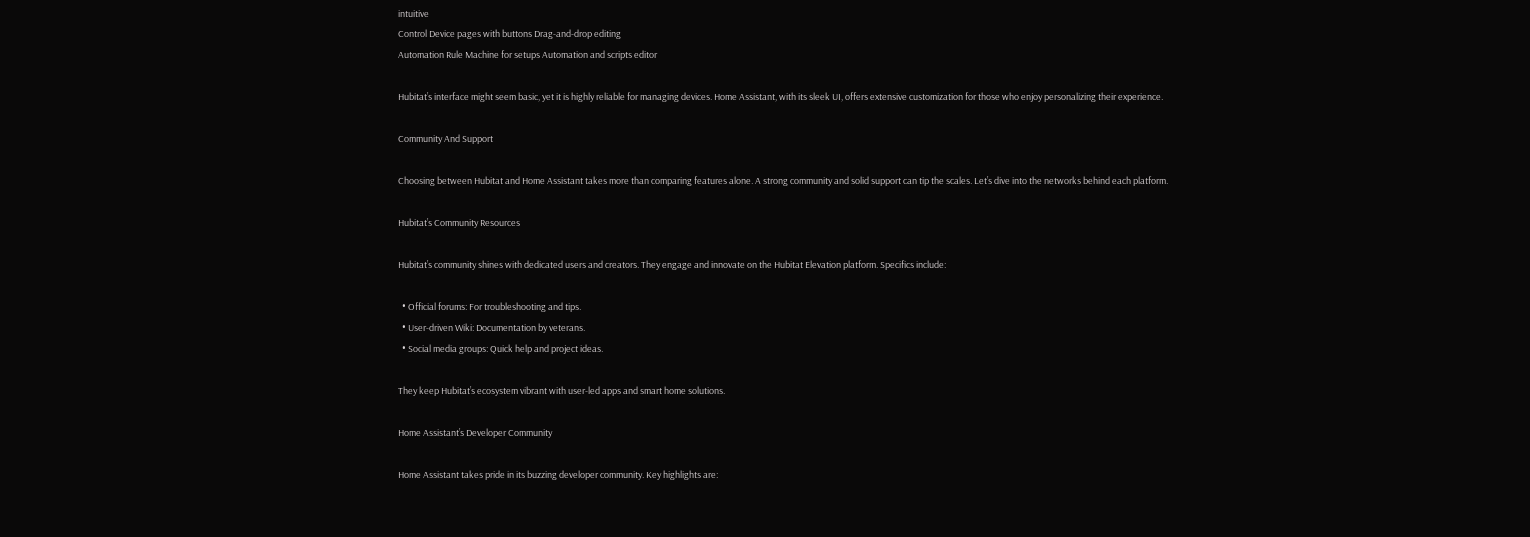intuitive
Control Device pages with buttons Drag-and-drop editing
Automation Rule Machine for setups Automation and scripts editor

Hubitat’s interface might seem basic, yet it is highly reliable for managing devices. Home Assistant, with its sleek UI, offers extensive customization for those who enjoy personalizing their experience.

Community And Support

Choosing between Hubitat and Home Assistant takes more than comparing features alone. A strong community and solid support can tip the scales. Let’s dive into the networks behind each platform.

Hubitat’s Community Resources

Hubitat’s community shines with dedicated users and creators. They engage and innovate on the Hubitat Elevation platform. Specifics include:

  • Official forums: For troubleshooting and tips.
  • User-driven Wiki: Documentation by veterans.
  • Social media groups: Quick help and project ideas.

They keep Hubitat’s ecosystem vibrant with user-led apps and smart home solutions.

Home Assistant’s Developer Community

Home Assistant takes pride in its buzzing developer community. Key highlights are: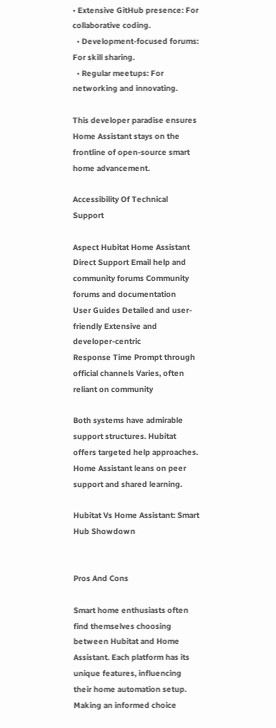• Extensive GitHub presence: For collaborative coding.
  • Development-focused forums: For skill sharing.
  • Regular meetups: For networking and innovating.

This developer paradise ensures Home Assistant stays on the frontline of open-source smart home advancement.

Accessibility Of Technical Support

Aspect Hubitat Home Assistant
Direct Support Email help and community forums Community forums and documentation
User Guides Detailed and user-friendly Extensive and developer-centric
Response Time Prompt through official channels Varies, often reliant on community

Both systems have admirable support structures. Hubitat offers targeted help approaches. Home Assistant leans on peer support and shared learning.

Hubitat Vs Home Assistant: Smart Hub Showdown


Pros And Cons

Smart home enthusiasts often find themselves choosing between Hubitat and Home Assistant. Each platform has its unique features, influencing their home automation setup. Making an informed choice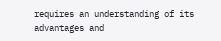requires an understanding of its advantages and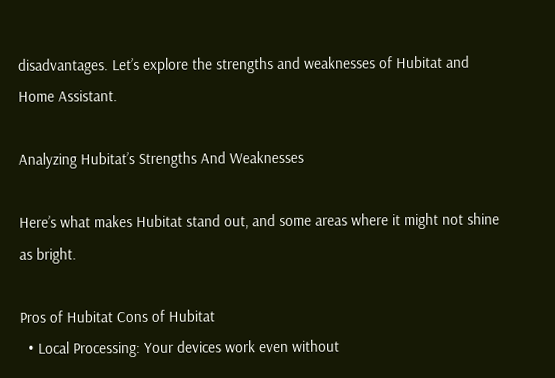disadvantages. Let’s explore the strengths and weaknesses of Hubitat and Home Assistant.

Analyzing Hubitat’s Strengths And Weaknesses

Here’s what makes Hubitat stand out, and some areas where it might not shine as bright.

Pros of Hubitat Cons of Hubitat
  • Local Processing: Your devices work even without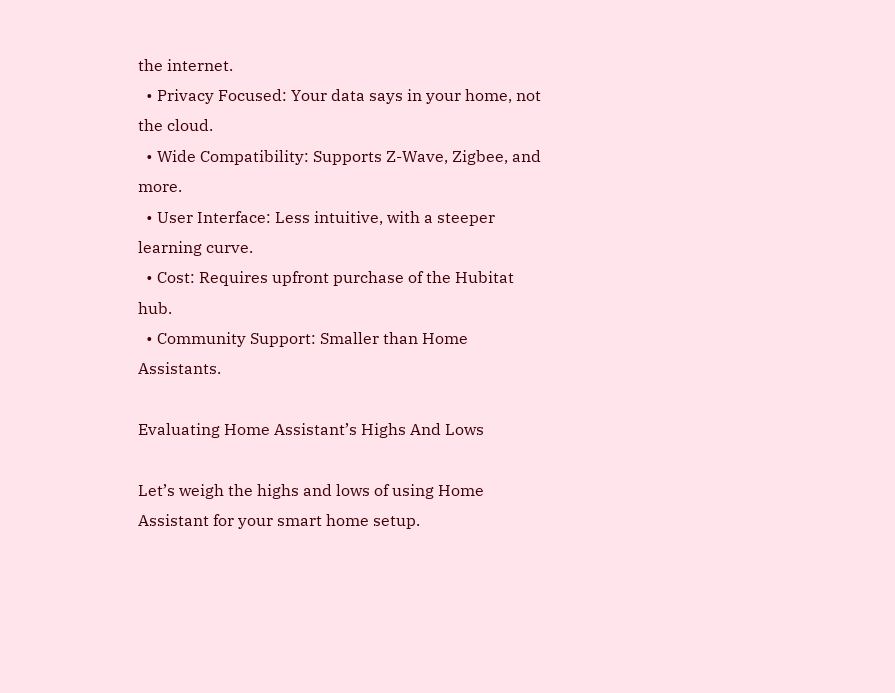the internet.
  • Privacy Focused: Your data says in your home, not the cloud.
  • Wide Compatibility: Supports Z-Wave, Zigbee, and more.
  • User Interface: Less intuitive, with a steeper learning curve.
  • Cost: Requires upfront purchase of the Hubitat hub.
  • Community Support: Smaller than Home Assistants.

Evaluating Home Assistant’s Highs And Lows

Let’s weigh the highs and lows of using Home Assistant for your smart home setup.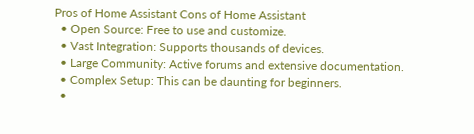Pros of Home Assistant Cons of Home Assistant
  • Open Source: Free to use and customize.
  • Vast Integration: Supports thousands of devices.
  • Large Community: Active forums and extensive documentation.
  • Complex Setup: This can be daunting for beginners.
  •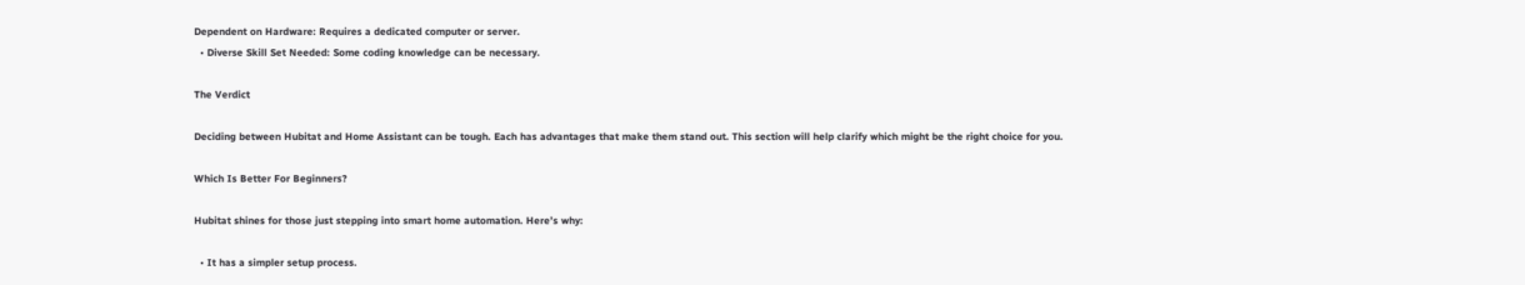Dependent on Hardware: Requires a dedicated computer or server.
  • Diverse Skill Set Needed: Some coding knowledge can be necessary.

The Verdict

Deciding between Hubitat and Home Assistant can be tough. Each has advantages that make them stand out. This section will help clarify which might be the right choice for you.

Which Is Better For Beginners?

Hubitat shines for those just stepping into smart home automation. Here’s why:

  • It has a simpler setup process.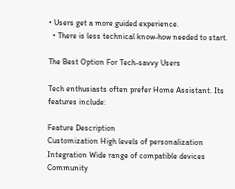• Users get a more guided experience.
  • There is less technical know-how needed to start.

The Best Option For Tech-savvy Users

Tech enthusiasts often prefer Home Assistant. Its features include:

Feature Description
Customization High levels of personalization
Integration Wide range of compatible devices
Community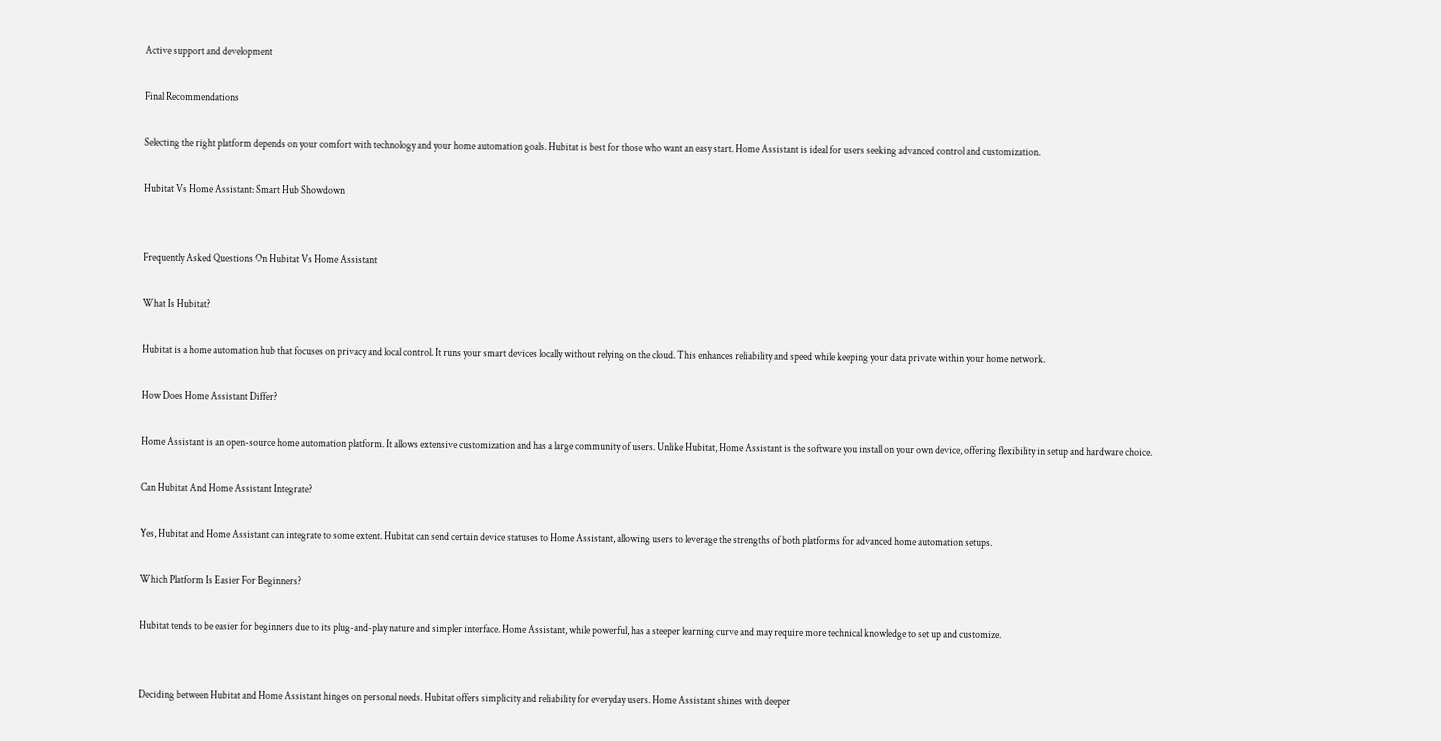Active support and development

Final Recommendations

Selecting the right platform depends on your comfort with technology and your home automation goals. Hubitat is best for those who want an easy start. Home Assistant is ideal for users seeking advanced control and customization.

Hubitat Vs Home Assistant: Smart Hub Showdown


Frequently Asked Questions On Hubitat Vs Home Assistant

What Is Hubitat?

Hubitat is a home automation hub that focuses on privacy and local control. It runs your smart devices locally without relying on the cloud. This enhances reliability and speed while keeping your data private within your home network.

How Does Home Assistant Differ?

Home Assistant is an open-source home automation platform. It allows extensive customization and has a large community of users. Unlike Hubitat, Home Assistant is the software you install on your own device, offering flexibility in setup and hardware choice.

Can Hubitat And Home Assistant Integrate?

Yes, Hubitat and Home Assistant can integrate to some extent. Hubitat can send certain device statuses to Home Assistant, allowing users to leverage the strengths of both platforms for advanced home automation setups.

Which Platform Is Easier For Beginners?

Hubitat tends to be easier for beginners due to its plug-and-play nature and simpler interface. Home Assistant, while powerful, has a steeper learning curve and may require more technical knowledge to set up and customize.


Deciding between Hubitat and Home Assistant hinges on personal needs. Hubitat offers simplicity and reliability for everyday users. Home Assistant shines with deeper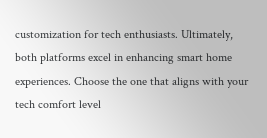customization for tech enthusiasts. Ultimately, both platforms excel in enhancing smart home experiences. Choose the one that aligns with your tech comfort level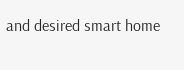and desired smart home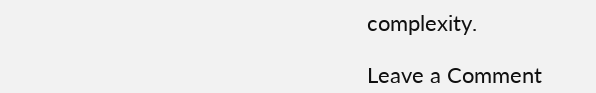complexity.

Leave a Comment